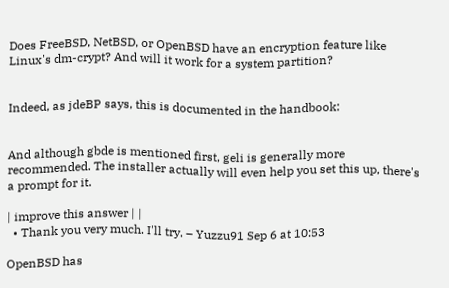Does FreeBSD, NetBSD, or OpenBSD have an encryption feature like Linux's dm-crypt? And will it work for a system partition?


Indeed, as jdeBP says, this is documented in the handbook:


And although gbde is mentioned first, geli is generally more recommended. The installer actually will even help you set this up, there's a prompt for it.

| improve this answer | |
  • Thank you very much. I'll try. – Yuzzu91 Sep 6 at 10:53

OpenBSD has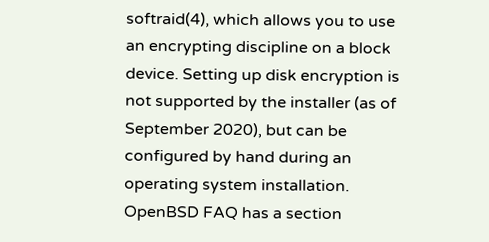softraid(4), which allows you to use an encrypting discipline on a block device. Setting up disk encryption is not supported by the installer (as of September 2020), but can be configured by hand during an operating system installation. OpenBSD FAQ has a section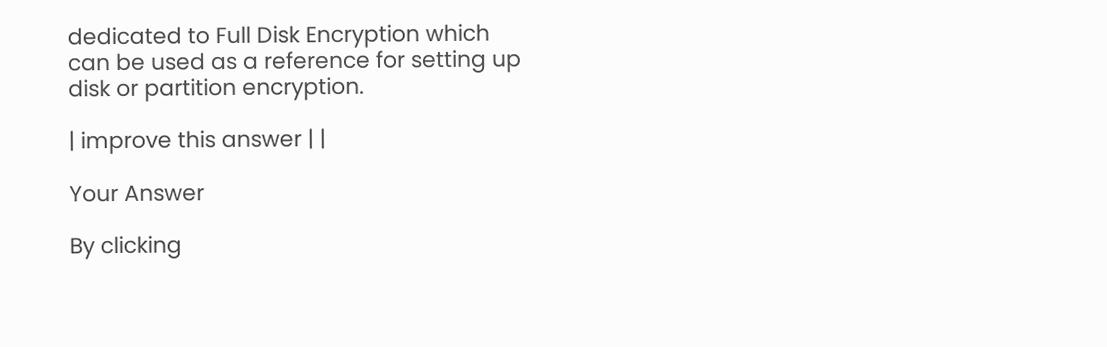dedicated to Full Disk Encryption which can be used as a reference for setting up disk or partition encryption.

| improve this answer | |

Your Answer

By clicking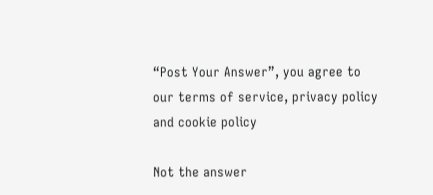“Post Your Answer”, you agree to our terms of service, privacy policy and cookie policy

Not the answer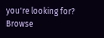you're looking for? Browse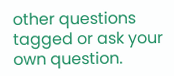other questions tagged or ask your own question.